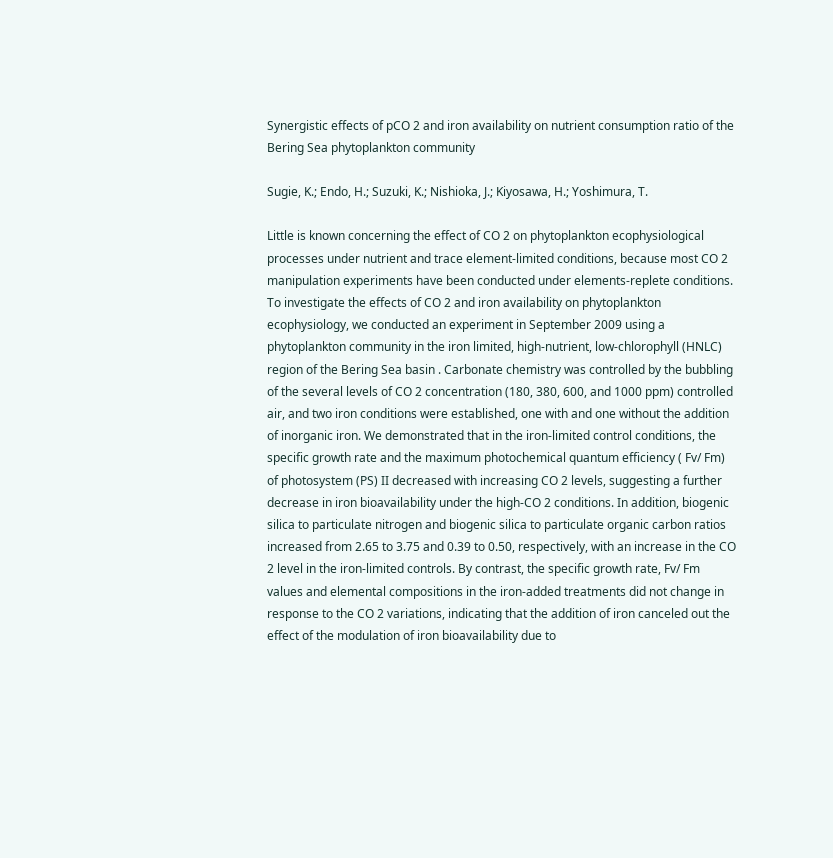Synergistic effects of pCO 2 and iron availability on nutrient consumption ratio of the Bering Sea phytoplankton community

Sugie, K.; Endo, H.; Suzuki, K.; Nishioka, J.; Kiyosawa, H.; Yoshimura, T.

Little is known concerning the effect of CO 2 on phytoplankton ecophysiological processes under nutrient and trace element-limited conditions, because most CO 2 manipulation experiments have been conducted under elements-replete conditions. To investigate the effects of CO 2 and iron availability on phytoplankton ecophysiology, we conducted an experiment in September 2009 using a phytoplankton community in the iron limited, high-nutrient, low-chlorophyll (HNLC) region of the Bering Sea basin . Carbonate chemistry was controlled by the bubbling of the several levels of CO 2 concentration (180, 380, 600, and 1000 ppm) controlled air, and two iron conditions were established, one with and one without the addition of inorganic iron. We demonstrated that in the iron-limited control conditions, the specific growth rate and the maximum photochemical quantum efficiency ( Fv/ Fm) of photosystem (PS) II decreased with increasing CO 2 levels, suggesting a further decrease in iron bioavailability under the high-CO 2 conditions. In addition, biogenic silica to particulate nitrogen and biogenic silica to particulate organic carbon ratios increased from 2.65 to 3.75 and 0.39 to 0.50, respectively, with an increase in the CO 2 level in the iron-limited controls. By contrast, the specific growth rate, Fv/ Fm values and elemental compositions in the iron-added treatments did not change in response to the CO 2 variations, indicating that the addition of iron canceled out the effect of the modulation of iron bioavailability due to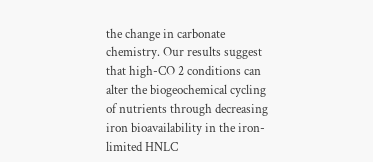the change in carbonate chemistry. Our results suggest that high-CO 2 conditions can alter the biogeochemical cycling of nutrients through decreasing iron bioavailability in the iron-limited HNLC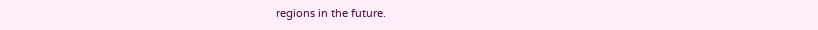regions in the future.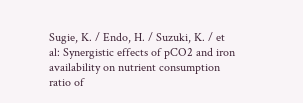Sugie, K. / Endo, H. / Suzuki, K. / et al: Synergistic effects of pCO2 and iron availability on nutrient consumption ratio of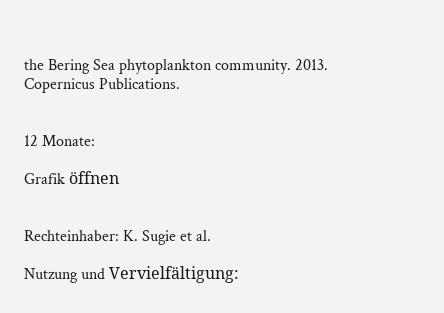the Bering Sea phytoplankton community. 2013. Copernicus Publications.


12 Monate:

Grafik öffnen


Rechteinhaber: K. Sugie et al.

Nutzung und Vervielfältigung: